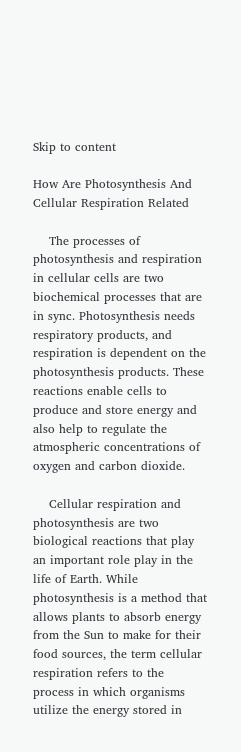Skip to content

How Are Photosynthesis And Cellular Respiration Related

    The processes of photosynthesis and respiration in cellular cells are two biochemical processes that are in sync. Photosynthesis needs respiratory products, and respiration is dependent on the photosynthesis products. These reactions enable cells to produce and store energy and also help to regulate the atmospheric concentrations of oxygen and carbon dioxide.

    Cellular respiration and photosynthesis are two biological reactions that play an important role play in the life of Earth. While photosynthesis is a method that allows plants to absorb energy from the Sun to make for their food sources, the term cellular respiration refers to the process in which organisms utilize the energy stored in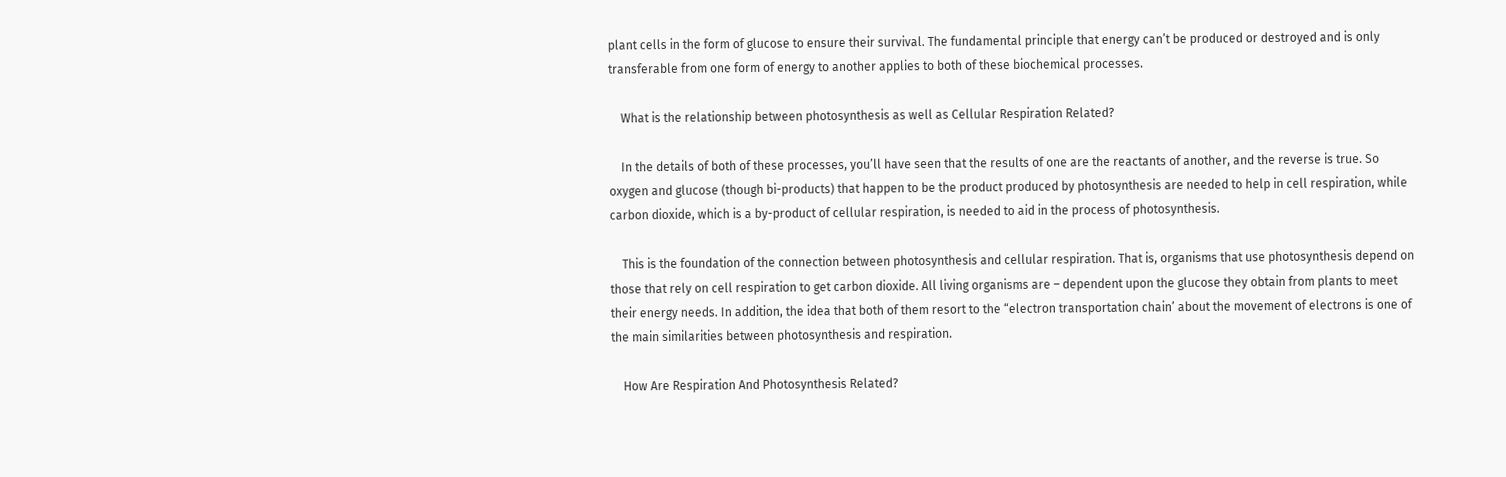plant cells in the form of glucose to ensure their survival. The fundamental principle that energy can’t be produced or destroyed and is only transferable from one form of energy to another applies to both of these biochemical processes.

    What is the relationship between photosynthesis as well as Cellular Respiration Related?

    In the details of both of these processes, you’ll have seen that the results of one are the reactants of another, and the reverse is true. So oxygen and glucose (though bi-products) that happen to be the product produced by photosynthesis are needed to help in cell respiration, while carbon dioxide, which is a by-product of cellular respiration, is needed to aid in the process of photosynthesis.

    This is the foundation of the connection between photosynthesis and cellular respiration. That is, organisms that use photosynthesis depend on those that rely on cell respiration to get carbon dioxide. All living organisms are – dependent upon the glucose they obtain from plants to meet their energy needs. In addition, the idea that both of them resort to the “electron transportation chain’ about the movement of electrons is one of the main similarities between photosynthesis and respiration.

    How Are Respiration And Photosynthesis Related?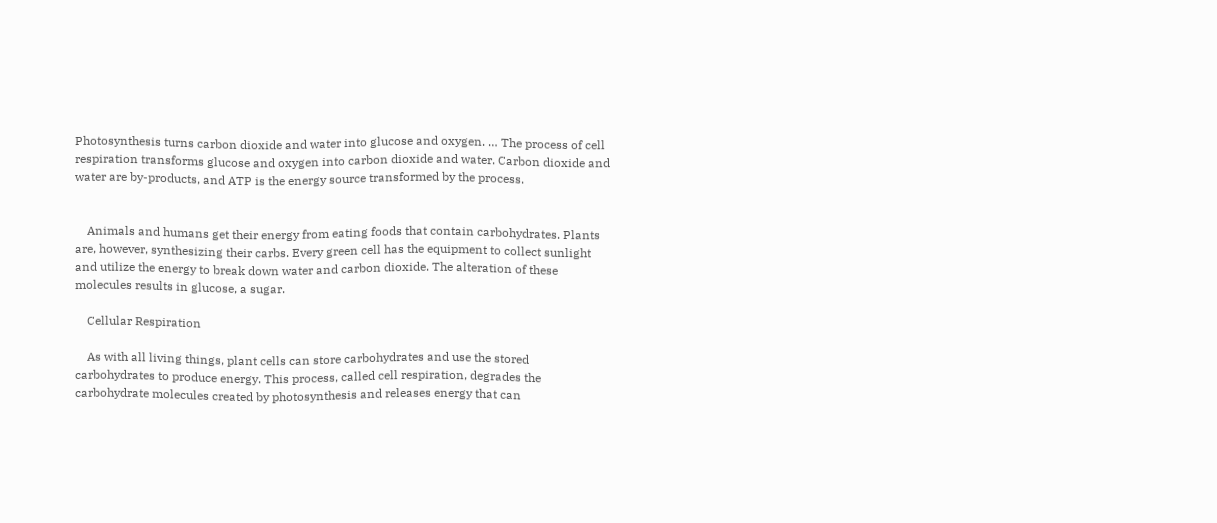Photosynthesis turns carbon dioxide and water into glucose and oxygen. … The process of cell respiration transforms glucose and oxygen into carbon dioxide and water. Carbon dioxide and water are by-products, and ATP is the energy source transformed by the process.


    Animals and humans get their energy from eating foods that contain carbohydrates. Plants are, however, synthesizing their carbs. Every green cell has the equipment to collect sunlight and utilize the energy to break down water and carbon dioxide. The alteration of these molecules results in glucose, a sugar.

    Cellular Respiration

    As with all living things, plant cells can store carbohydrates and use the stored carbohydrates to produce energy. This process, called cell respiration, degrades the carbohydrate molecules created by photosynthesis and releases energy that can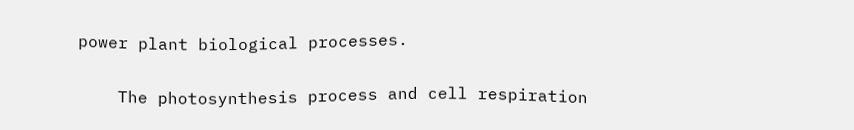power plant biological processes.

    The photosynthesis process and cell respiration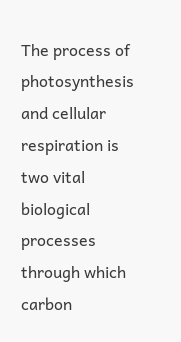The process of photosynthesis and cellular respiration is two vital biological processes through which carbon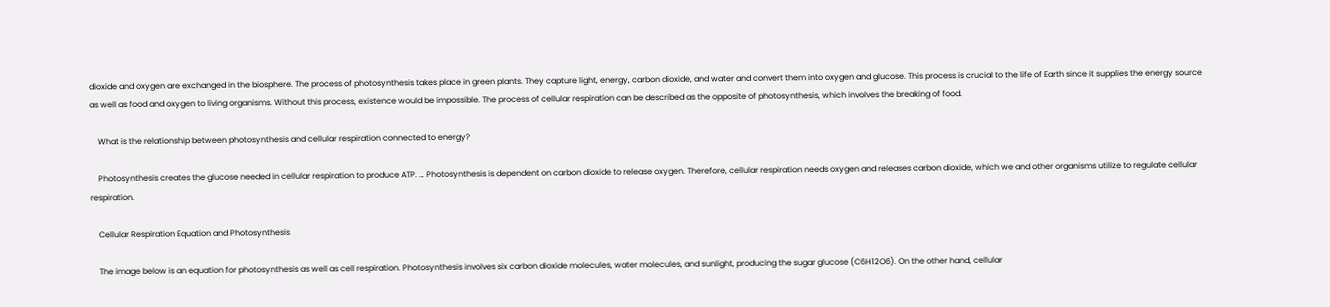dioxide and oxygen are exchanged in the biosphere. The process of photosynthesis takes place in green plants. They capture light, energy, carbon dioxide, and water and convert them into oxygen and glucose. This process is crucial to the life of Earth since it supplies the energy source as well as food and oxygen to living organisms. Without this process, existence would be impossible. The process of cellular respiration can be described as the opposite of photosynthesis, which involves the breaking of food.

    What is the relationship between photosynthesis and cellular respiration connected to energy?

    Photosynthesis creates the glucose needed in cellular respiration to produce ATP. … Photosynthesis is dependent on carbon dioxide to release oxygen. Therefore, cellular respiration needs oxygen and releases carbon dioxide, which we and other organisms utilize to regulate cellular respiration.

    Cellular Respiration Equation and Photosynthesis

    The image below is an equation for photosynthesis as well as cell respiration. Photosynthesis involves six carbon dioxide molecules, water molecules, and sunlight, producing the sugar glucose (C6H12O6). On the other hand, cellular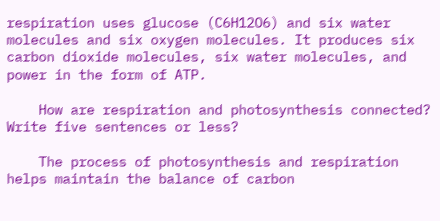respiration uses glucose (C6H12O6) and six water molecules and six oxygen molecules. It produces six carbon dioxide molecules, six water molecules, and power in the form of ATP.

    How are respiration and photosynthesis connected? Write five sentences or less?

    The process of photosynthesis and respiration helps maintain the balance of carbon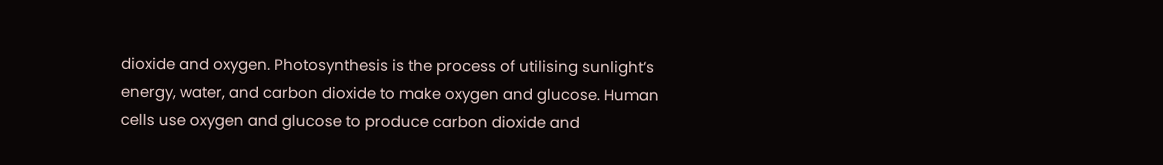dioxide and oxygen. Photosynthesis is the process of utilising sunlight’s energy, water, and carbon dioxide to make oxygen and glucose. Human cells use oxygen and glucose to produce carbon dioxide and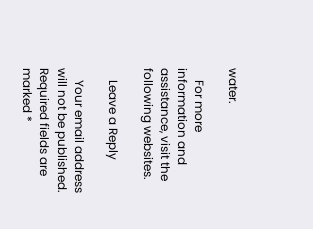water.

    For more information and assistance, visit the following websites.

    Leave a Reply

    Your email address will not be published. Required fields are marked *